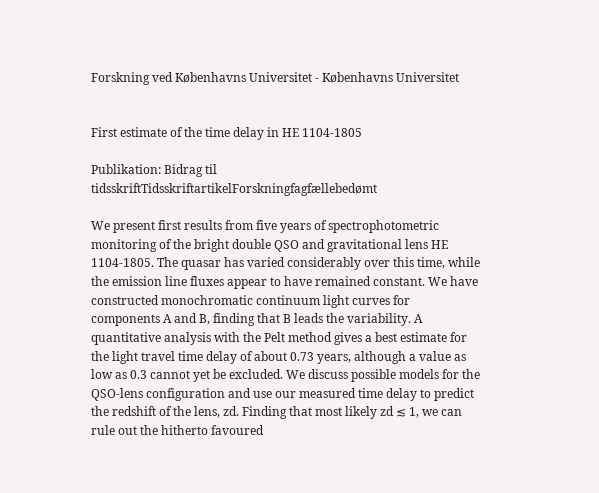Forskning ved Københavns Universitet - Københavns Universitet


First estimate of the time delay in HE 1104-1805

Publikation: Bidrag til tidsskriftTidsskriftartikelForskningfagfællebedømt

We present first results from five years of spectrophotometric monitoring of the bright double QSO and gravitational lens HE 1104-1805. The quasar has varied considerably over this time, while the emission line fluxes appear to have remained constant. We have constructed monochromatic continuum light curves for components A and B, finding that B leads the variability. A quantitative analysis with the Pelt method gives a best estimate for the light travel time delay of about 0.73 years, although a value as low as 0.3 cannot yet be excluded. We discuss possible models for the QSO-lens configuration and use our measured time delay to predict the redshift of the lens, zd. Finding that most likely zd ≲ 1, we can rule out the hitherto favoured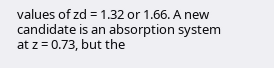values of zd = 1.32 or 1.66. A new candidate is an absorption system at z = 0.73, but the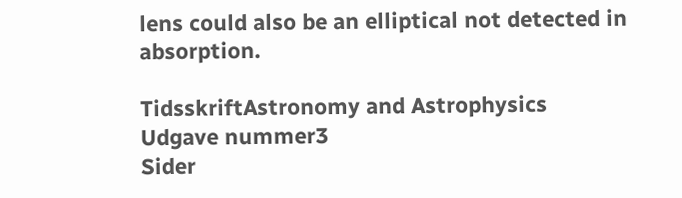lens could also be an elliptical not detected in absorption.

TidsskriftAstronomy and Astrophysics
Udgave nummer3
Sider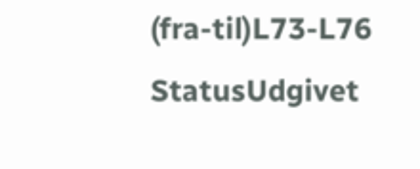(fra-til)L73-L76
StatusUdgivet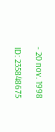- 20 nov. 1998

ID: 235848675